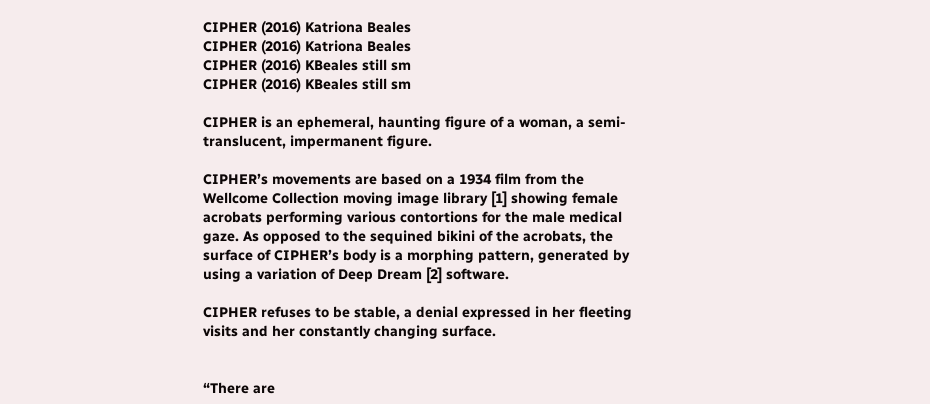CIPHER (2016) Katriona Beales
CIPHER (2016) Katriona Beales
CIPHER (2016) KBeales still sm
CIPHER (2016) KBeales still sm

CIPHER is an ephemeral, haunting figure of a woman, a semi-translucent, impermanent figure.

CIPHER’s movements are based on a 1934 film from the Wellcome Collection moving image library [1] showing female acrobats performing various contortions for the male medical gaze. As opposed to the sequined bikini of the acrobats, the surface of CIPHER’s body is a morphing pattern, generated by using a variation of Deep Dream [2] software.

CIPHER refuses to be stable, a denial expressed in her fleeting visits and her constantly changing surface.


“There are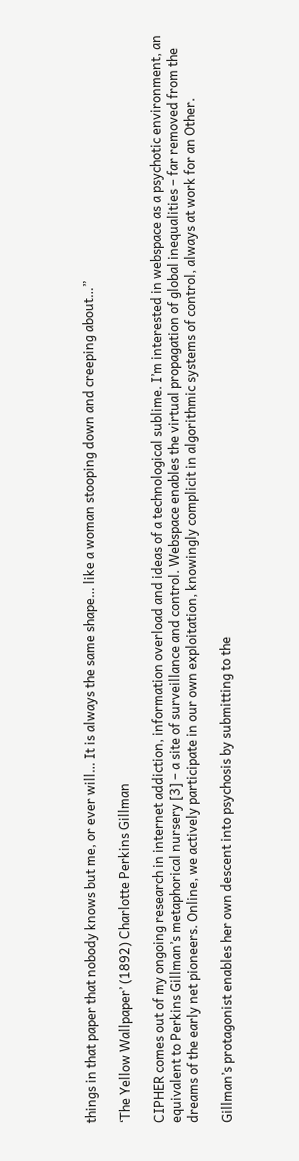things in that paper that nobody knows but me, or ever will… It is always the same shape… like a woman stooping down and creeping about…”

‘The Yellow Wallpaper’ (1892) Charlotte Perkins Gillman

CIPHER comes out of my ongoing research in internet addiction, information overload and ideas of a technological sublime. I’m interested in webspace as a psychotic environment, an equivalent to Perkins Gillman’s metaphorical nursery [3] – a site of surveillance and control. Webspace enables the virtual propagation of global inequalities – far removed from the dreams of the early net pioneers. Online, we actively participate in our own exploitation, knowingly complicit in algorithmic systems of control, always at work for an Other.

Gillman’s protagonist enables her own descent into psychosis by submitting to the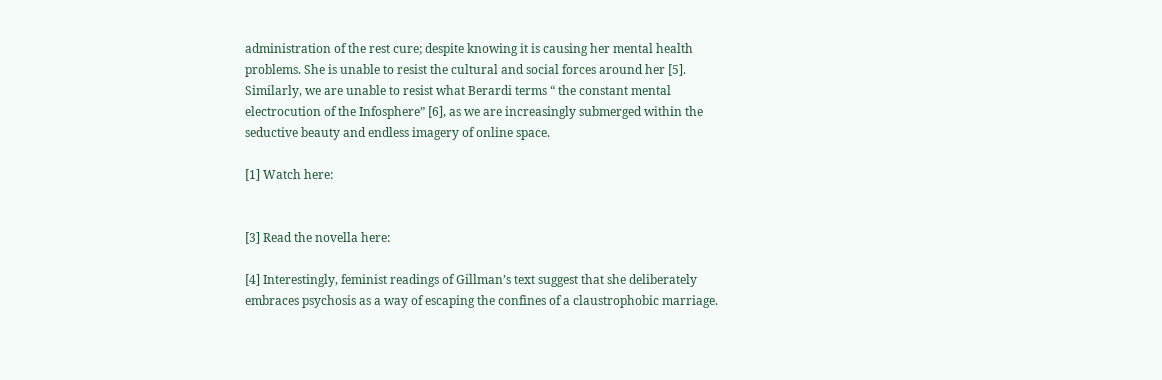administration of the rest cure; despite knowing it is causing her mental health problems. She is unable to resist the cultural and social forces around her [5]. Similarly, we are unable to resist what Berardi terms “ the constant mental electrocution of the Infosphere” [6], as we are increasingly submerged within the seductive beauty and endless imagery of online space.

[1] Watch here:


[3] Read the novella here:

[4] Interestingly, feminist readings of Gillman’s text suggest that she deliberately embraces psychosis as a way of escaping the confines of a claustrophobic marriage.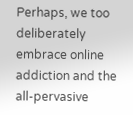Perhaps, we too deliberately embrace online addiction and the all-pervasive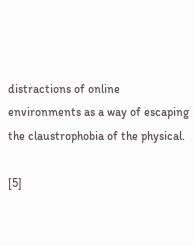distractions of online environments as a way of escaping the claustrophobia of the physical.

[5]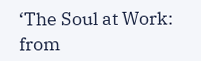‘The Soul at Work: from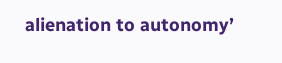alienation to autonomy’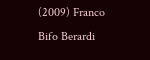(2009) Franco Bifo Berardi